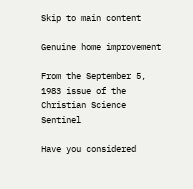Skip to main content

Genuine home improvement

From the September 5, 1983 issue of the Christian Science Sentinel

Have you considered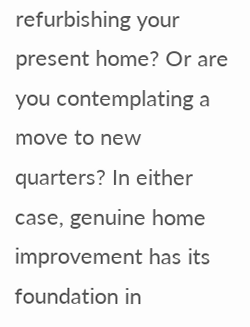refurbishing your present home? Or are you contemplating a move to new quarters? In either case, genuine home improvement has its foundation in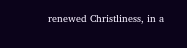renewed Christliness, in a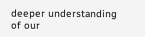deeper understanding of our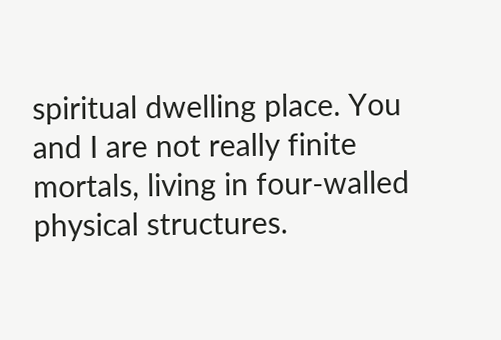spiritual dwelling place. You and I are not really finite mortals, living in four-walled physical structures.